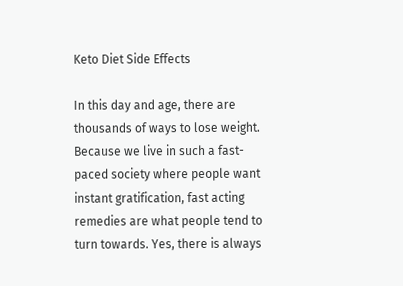Keto Diet Side Effects

In this day and age, there are thousands of ways to lose weight. Because we live in such a fast-paced society where people want instant gratification, fast acting remedies are what people tend to turn towards. Yes, there is always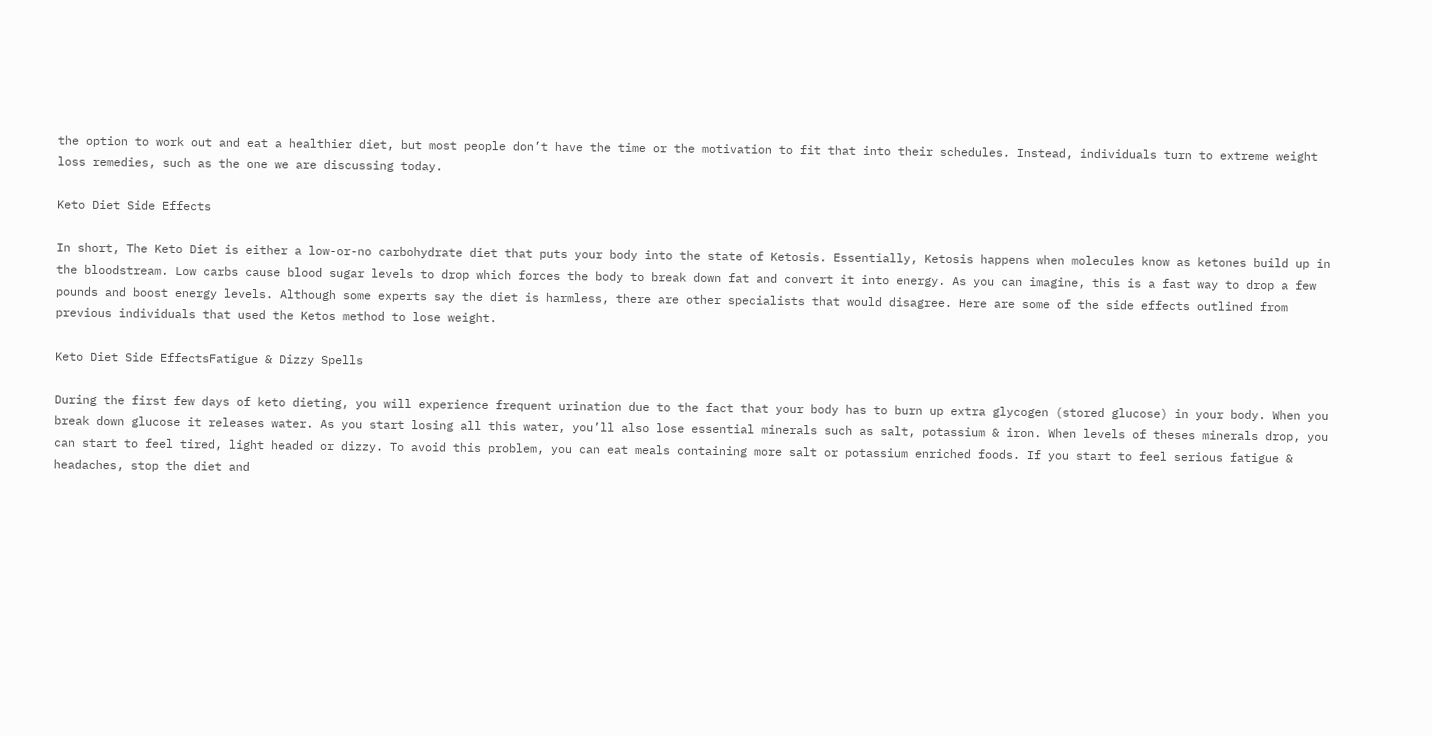the option to work out and eat a healthier diet, but most people don’t have the time or the motivation to fit that into their schedules. Instead, individuals turn to extreme weight loss remedies, such as the one we are discussing today.

Keto Diet Side Effects

In short, The Keto Diet is either a low-or-no carbohydrate diet that puts your body into the state of Ketosis. Essentially, Ketosis happens when molecules know as ketones build up in the bloodstream. Low carbs cause blood sugar levels to drop which forces the body to break down fat and convert it into energy. As you can imagine, this is a fast way to drop a few pounds and boost energy levels. Although some experts say the diet is harmless, there are other specialists that would disagree. Here are some of the side effects outlined from previous individuals that used the Ketos method to lose weight.

Keto Diet Side EffectsFatigue & Dizzy Spells

During the first few days of keto dieting, you will experience frequent urination due to the fact that your body has to burn up extra glycogen (stored glucose) in your body. When you break down glucose it releases water. As you start losing all this water, you’ll also lose essential minerals such as salt, potassium & iron. When levels of theses minerals drop, you can start to feel tired, light headed or dizzy. To avoid this problem, you can eat meals containing more salt or potassium enriched foods. If you start to feel serious fatigue & headaches, stop the diet and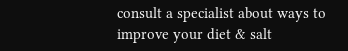consult a specialist about ways to improve your diet & salt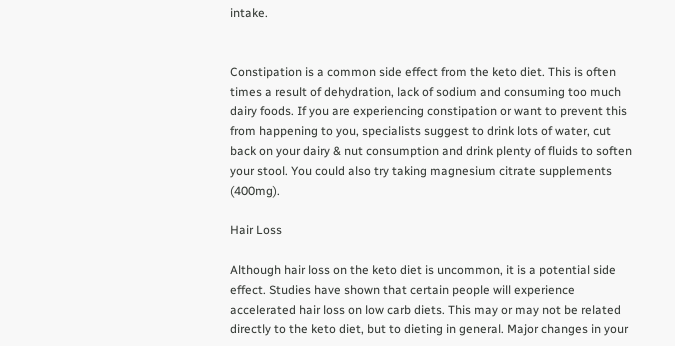intake.


Constipation is a common side effect from the keto diet. This is often times a result of dehydration, lack of sodium and consuming too much dairy foods. If you are experiencing constipation or want to prevent this from happening to you, specialists suggest to drink lots of water, cut back on your dairy & nut consumption and drink plenty of fluids to soften your stool. You could also try taking magnesium citrate supplements (400mg).

Hair Loss

Although hair loss on the keto diet is uncommon, it is a potential side effect. Studies have shown that certain people will experience accelerated hair loss on low carb diets. This may or may not be related directly to the keto diet, but to dieting in general. Major changes in your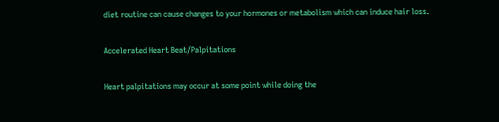diet routine can cause changes to your hormones or metabolism which can induce hair loss.

Accelerated Heart Beat/Palpitations

Heart palpitations may occur at some point while doing the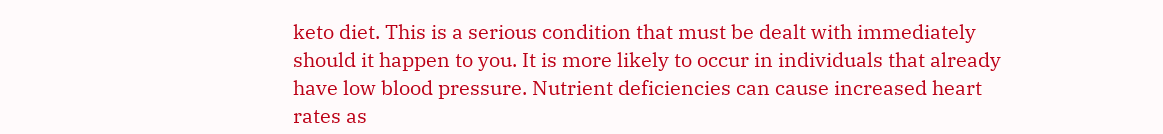keto diet. This is a serious condition that must be dealt with immediately should it happen to you. It is more likely to occur in individuals that already have low blood pressure. Nutrient deficiencies can cause increased heart rates as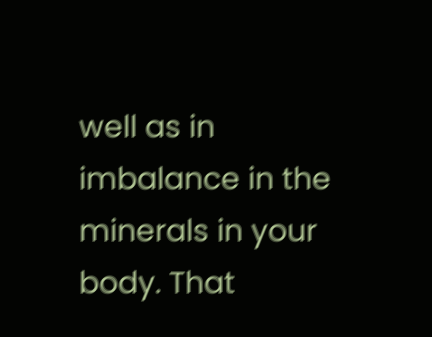well as in imbalance in the minerals in your body. That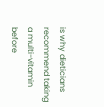is why dieticians recommend taking a multi-vitamin before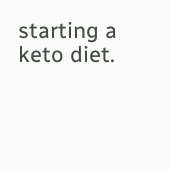starting a keto diet.